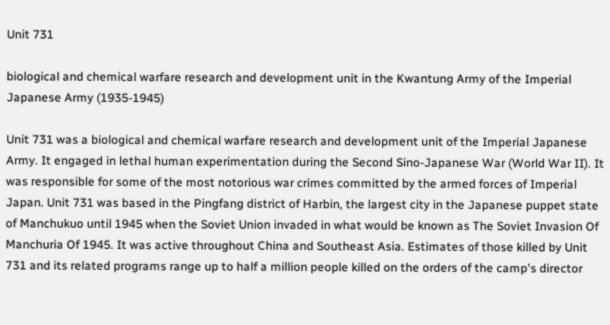Unit 731

biological and chemical warfare research and development unit in the Kwantung Army of the Imperial Japanese Army (1935-1945)

Unit 731 was a biological and chemical warfare research and development unit of the Imperial Japanese Army. It engaged in lethal human experimentation during the Second Sino-Japanese War (World War II). It was responsible for some of the most notorious war crimes committed by the armed forces of Imperial Japan. Unit 731 was based in the Pingfang district of Harbin, the largest city in the Japanese puppet state of Manchukuo until 1945 when the Soviet Union invaded in what would be known as The Soviet Invasion Of Manchuria Of 1945. It was active throughout China and Southeast Asia. Estimates of those killed by Unit 731 and its related programs range up to half a million people killed on the orders of the camp's director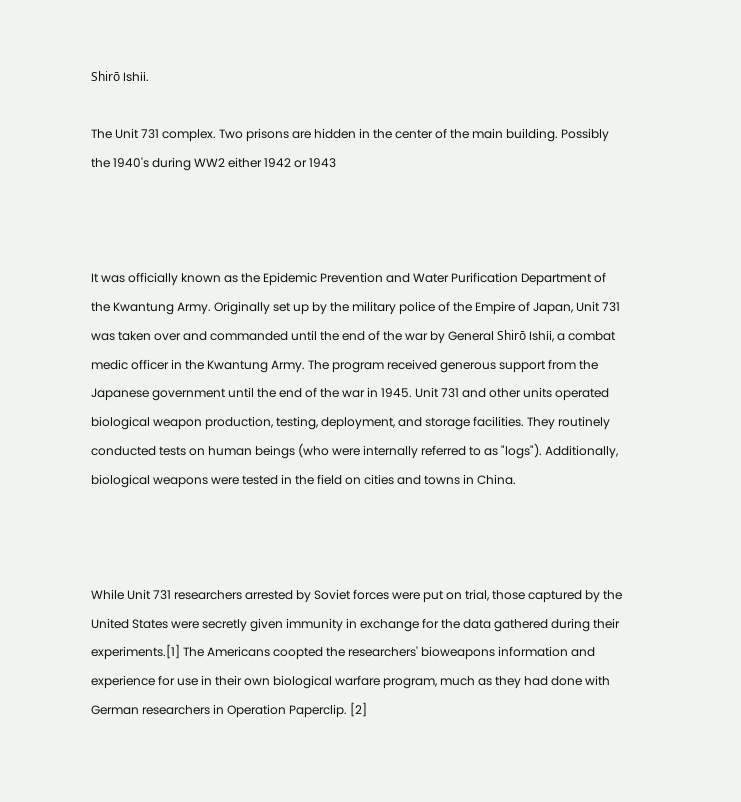Shirō Ishii.

The Unit 731 complex. Two prisons are hidden in the center of the main building. Possibly the 1940's during WW2 either 1942 or 1943



It was officially known as the Epidemic Prevention and Water Purification Department of the Kwantung Army. Originally set up by the military police of the Empire of Japan, Unit 731 was taken over and commanded until the end of the war by General Shirō Ishii, a combat medic officer in the Kwantung Army. The program received generous support from the Japanese government until the end of the war in 1945. Unit 731 and other units operated biological weapon production, testing, deployment, and storage facilities. They routinely conducted tests on human beings (who were internally referred to as "logs"). Additionally, biological weapons were tested in the field on cities and towns in China.



While Unit 731 researchers arrested by Soviet forces were put on trial, those captured by the United States were secretly given immunity in exchange for the data gathered during their experiments.[1] The Americans coopted the researchers' bioweapons information and experience for use in their own biological warfare program, much as they had done with German researchers in Operation Paperclip. [2]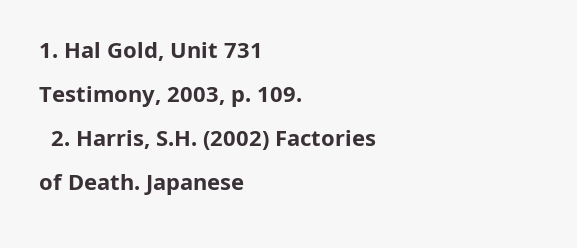1. Hal Gold, Unit 731 Testimony, 2003, p. 109.
  2. Harris, S.H. (2002) Factories of Death. Japanese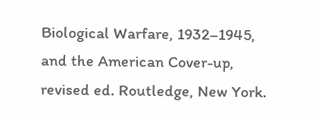Biological Warfare, 1932–1945, and the American Cover-up, revised ed. Routledge, New York.